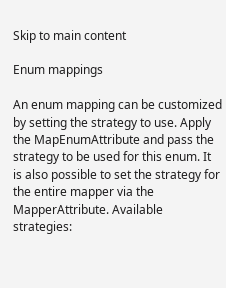Skip to main content

Enum mappings

An enum mapping can be customized by setting the strategy to use. Apply the MapEnumAttribute and pass the strategy to be used for this enum. It is also possible to set the strategy for the entire mapper via the MapperAttribute. Available strategies: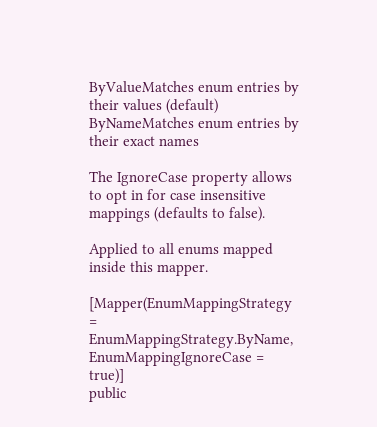ByValueMatches enum entries by their values (default)
ByNameMatches enum entries by their exact names

The IgnoreCase property allows to opt in for case insensitive mappings (defaults to false).

Applied to all enums mapped inside this mapper.

[Mapper(EnumMappingStrategy = EnumMappingStrategy.ByName, EnumMappingIgnoreCase = true)]
public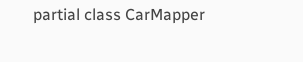partial class CarMapper